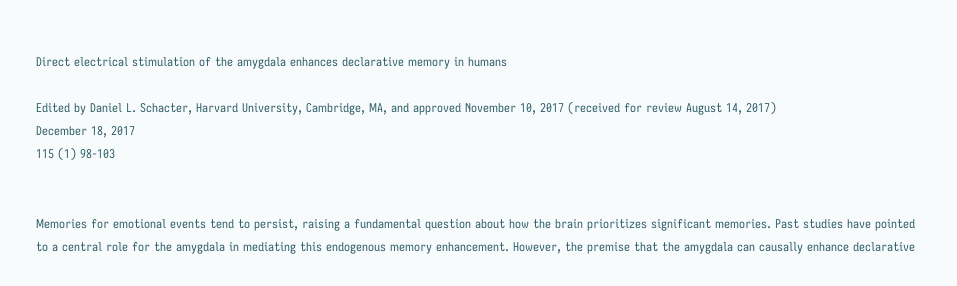Direct electrical stimulation of the amygdala enhances declarative memory in humans

Edited by Daniel L. Schacter, Harvard University, Cambridge, MA, and approved November 10, 2017 (received for review August 14, 2017)
December 18, 2017
115 (1) 98-103


Memories for emotional events tend to persist, raising a fundamental question about how the brain prioritizes significant memories. Past studies have pointed to a central role for the amygdala in mediating this endogenous memory enhancement. However, the premise that the amygdala can causally enhance declarative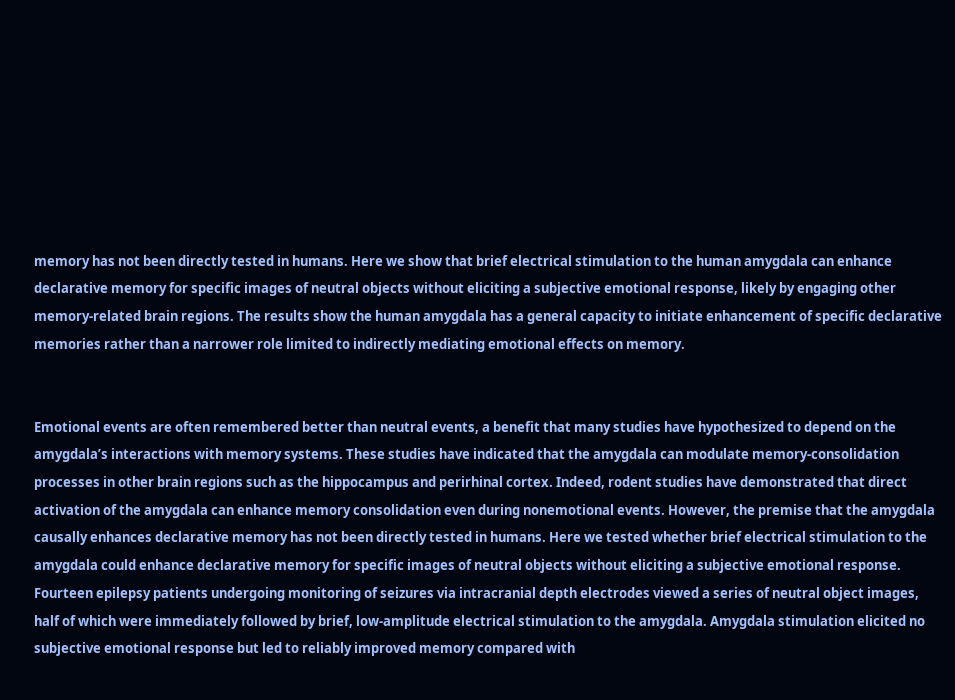memory has not been directly tested in humans. Here we show that brief electrical stimulation to the human amygdala can enhance declarative memory for specific images of neutral objects without eliciting a subjective emotional response, likely by engaging other memory-related brain regions. The results show the human amygdala has a general capacity to initiate enhancement of specific declarative memories rather than a narrower role limited to indirectly mediating emotional effects on memory.


Emotional events are often remembered better than neutral events, a benefit that many studies have hypothesized to depend on the amygdala’s interactions with memory systems. These studies have indicated that the amygdala can modulate memory-consolidation processes in other brain regions such as the hippocampus and perirhinal cortex. Indeed, rodent studies have demonstrated that direct activation of the amygdala can enhance memory consolidation even during nonemotional events. However, the premise that the amygdala causally enhances declarative memory has not been directly tested in humans. Here we tested whether brief electrical stimulation to the amygdala could enhance declarative memory for specific images of neutral objects without eliciting a subjective emotional response. Fourteen epilepsy patients undergoing monitoring of seizures via intracranial depth electrodes viewed a series of neutral object images, half of which were immediately followed by brief, low-amplitude electrical stimulation to the amygdala. Amygdala stimulation elicited no subjective emotional response but led to reliably improved memory compared with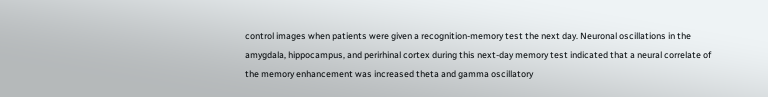control images when patients were given a recognition-memory test the next day. Neuronal oscillations in the amygdala, hippocampus, and perirhinal cortex during this next-day memory test indicated that a neural correlate of the memory enhancement was increased theta and gamma oscillatory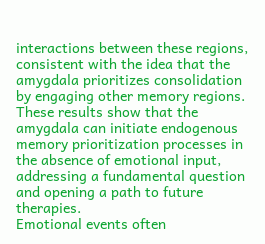interactions between these regions, consistent with the idea that the amygdala prioritizes consolidation by engaging other memory regions. These results show that the amygdala can initiate endogenous memory prioritization processes in the absence of emotional input, addressing a fundamental question and opening a path to future therapies.
Emotional events often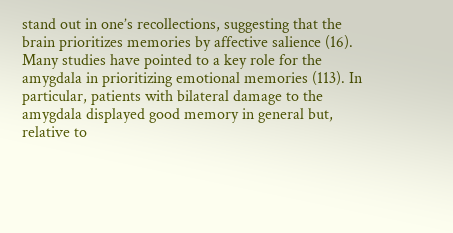stand out in one’s recollections, suggesting that the brain prioritizes memories by affective salience (16). Many studies have pointed to a key role for the amygdala in prioritizing emotional memories (113). In particular, patients with bilateral damage to the amygdala displayed good memory in general but, relative to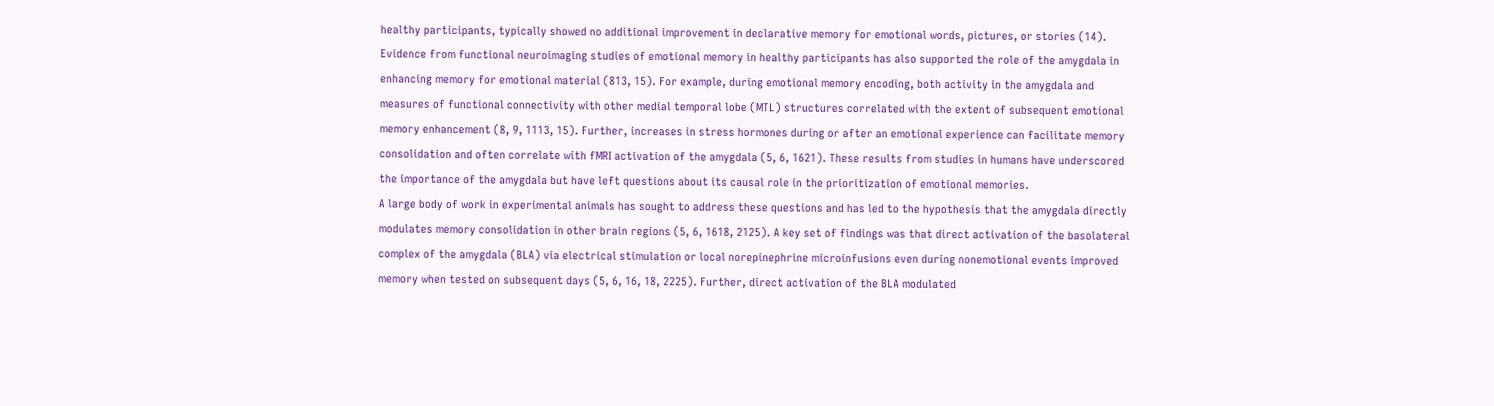healthy participants, typically showed no additional improvement in declarative memory for emotional words, pictures, or stories (14). Evidence from functional neuroimaging studies of emotional memory in healthy participants has also supported the role of the amygdala in enhancing memory for emotional material (813, 15). For example, during emotional memory encoding, both activity in the amygdala and measures of functional connectivity with other medial temporal lobe (MTL) structures correlated with the extent of subsequent emotional memory enhancement (8, 9, 1113, 15). Further, increases in stress hormones during or after an emotional experience can facilitate memory consolidation and often correlate with fMRI activation of the amygdala (5, 6, 1621). These results from studies in humans have underscored the importance of the amygdala but have left questions about its causal role in the prioritization of emotional memories.
A large body of work in experimental animals has sought to address these questions and has led to the hypothesis that the amygdala directly modulates memory consolidation in other brain regions (5, 6, 1618, 2125). A key set of findings was that direct activation of the basolateral complex of the amygdala (BLA) via electrical stimulation or local norepinephrine microinfusions even during nonemotional events improved memory when tested on subsequent days (5, 6, 16, 18, 2225). Further, direct activation of the BLA modulated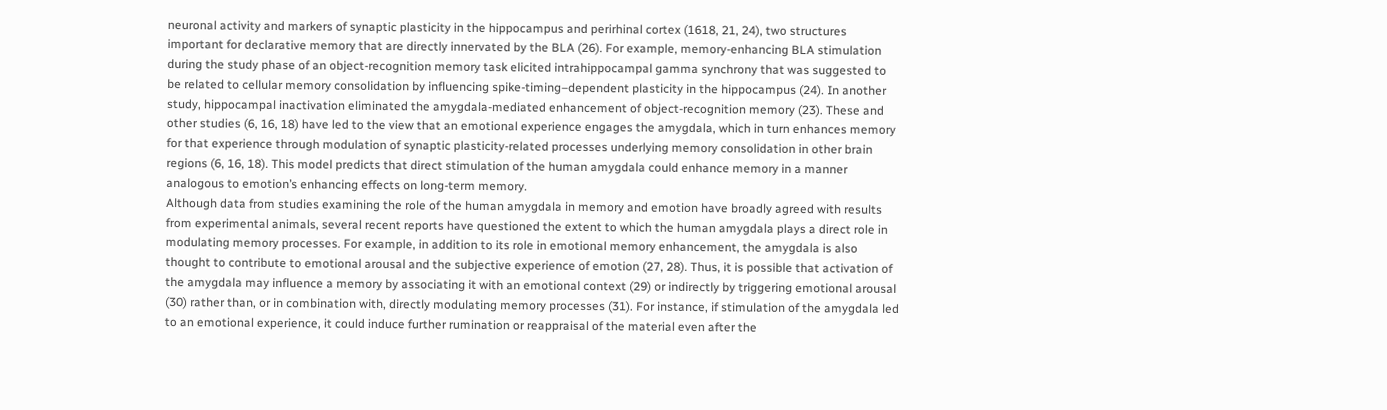neuronal activity and markers of synaptic plasticity in the hippocampus and perirhinal cortex (1618, 21, 24), two structures important for declarative memory that are directly innervated by the BLA (26). For example, memory-enhancing BLA stimulation during the study phase of an object-recognition memory task elicited intrahippocampal gamma synchrony that was suggested to be related to cellular memory consolidation by influencing spike-timing–dependent plasticity in the hippocampus (24). In another study, hippocampal inactivation eliminated the amygdala-mediated enhancement of object-recognition memory (23). These and other studies (6, 16, 18) have led to the view that an emotional experience engages the amygdala, which in turn enhances memory for that experience through modulation of synaptic plasticity-related processes underlying memory consolidation in other brain regions (6, 16, 18). This model predicts that direct stimulation of the human amygdala could enhance memory in a manner analogous to emotion’s enhancing effects on long-term memory.
Although data from studies examining the role of the human amygdala in memory and emotion have broadly agreed with results from experimental animals, several recent reports have questioned the extent to which the human amygdala plays a direct role in modulating memory processes. For example, in addition to its role in emotional memory enhancement, the amygdala is also thought to contribute to emotional arousal and the subjective experience of emotion (27, 28). Thus, it is possible that activation of the amygdala may influence a memory by associating it with an emotional context (29) or indirectly by triggering emotional arousal (30) rather than, or in combination with, directly modulating memory processes (31). For instance, if stimulation of the amygdala led to an emotional experience, it could induce further rumination or reappraisal of the material even after the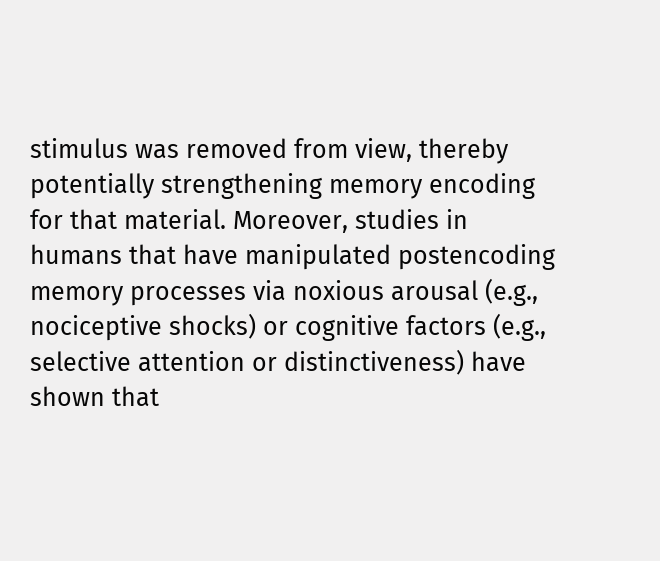stimulus was removed from view, thereby potentially strengthening memory encoding for that material. Moreover, studies in humans that have manipulated postencoding memory processes via noxious arousal (e.g., nociceptive shocks) or cognitive factors (e.g., selective attention or distinctiveness) have shown that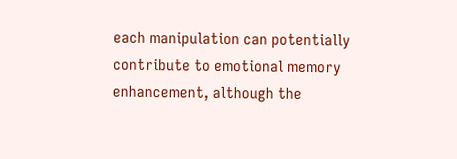each manipulation can potentially contribute to emotional memory enhancement, although the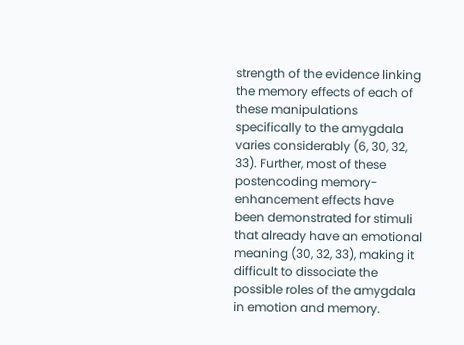strength of the evidence linking the memory effects of each of these manipulations specifically to the amygdala varies considerably (6, 30, 32, 33). Further, most of these postencoding memory-enhancement effects have been demonstrated for stimuli that already have an emotional meaning (30, 32, 33), making it difficult to dissociate the possible roles of the amygdala in emotion and memory.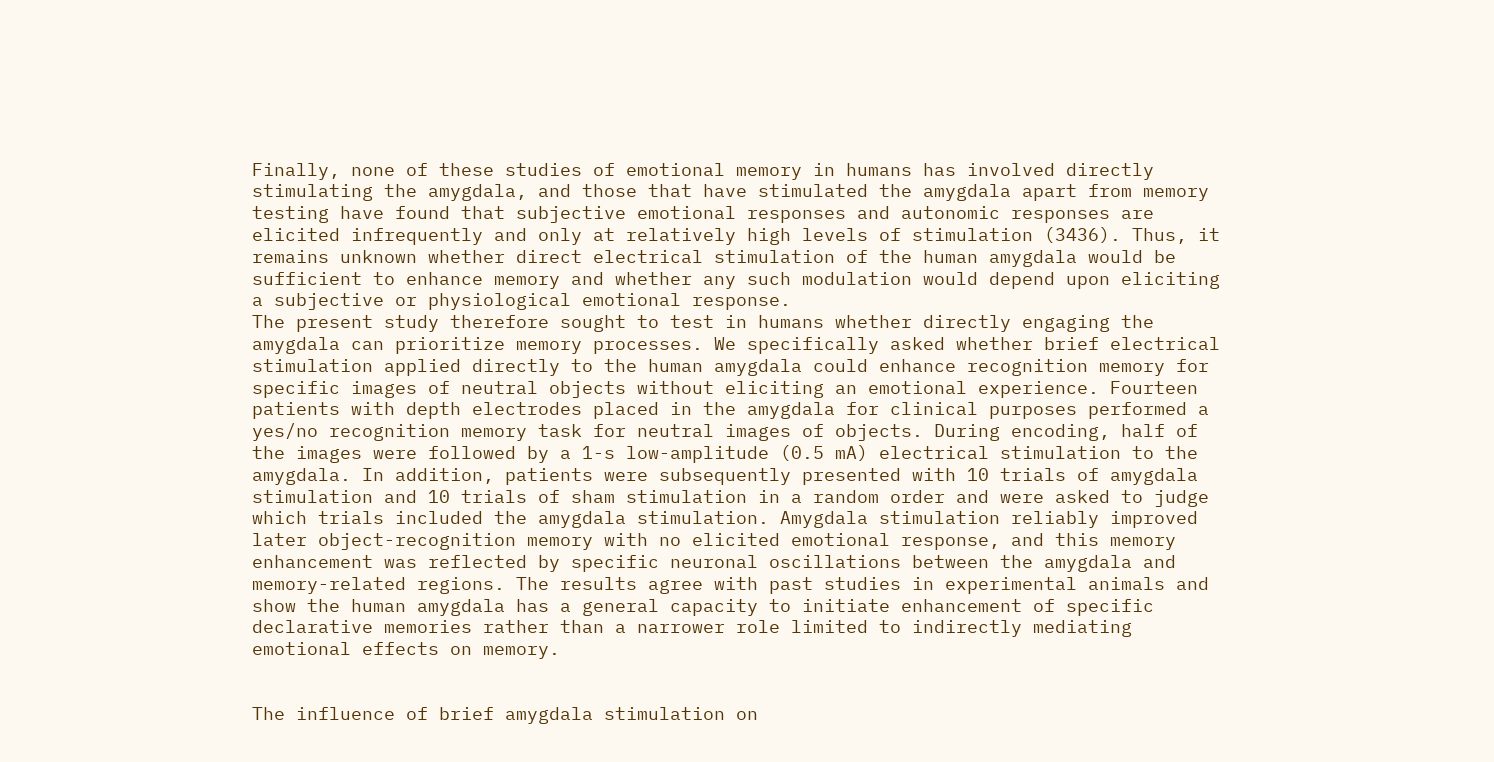Finally, none of these studies of emotional memory in humans has involved directly stimulating the amygdala, and those that have stimulated the amygdala apart from memory testing have found that subjective emotional responses and autonomic responses are elicited infrequently and only at relatively high levels of stimulation (3436). Thus, it remains unknown whether direct electrical stimulation of the human amygdala would be sufficient to enhance memory and whether any such modulation would depend upon eliciting a subjective or physiological emotional response.
The present study therefore sought to test in humans whether directly engaging the amygdala can prioritize memory processes. We specifically asked whether brief electrical stimulation applied directly to the human amygdala could enhance recognition memory for specific images of neutral objects without eliciting an emotional experience. Fourteen patients with depth electrodes placed in the amygdala for clinical purposes performed a yes/no recognition memory task for neutral images of objects. During encoding, half of the images were followed by a 1-s low-amplitude (0.5 mA) electrical stimulation to the amygdala. In addition, patients were subsequently presented with 10 trials of amygdala stimulation and 10 trials of sham stimulation in a random order and were asked to judge which trials included the amygdala stimulation. Amygdala stimulation reliably improved later object-recognition memory with no elicited emotional response, and this memory enhancement was reflected by specific neuronal oscillations between the amygdala and memory-related regions. The results agree with past studies in experimental animals and show the human amygdala has a general capacity to initiate enhancement of specific declarative memories rather than a narrower role limited to indirectly mediating emotional effects on memory.


The influence of brief amygdala stimulation on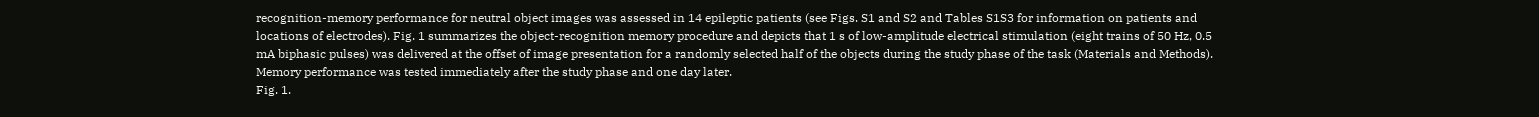recognition-memory performance for neutral object images was assessed in 14 epileptic patients (see Figs. S1 and S2 and Tables S1S3 for information on patients and locations of electrodes). Fig. 1 summarizes the object-recognition memory procedure and depicts that 1 s of low-amplitude electrical stimulation (eight trains of 50 Hz, 0.5 mA biphasic pulses) was delivered at the offset of image presentation for a randomly selected half of the objects during the study phase of the task (Materials and Methods). Memory performance was tested immediately after the study phase and one day later.
Fig. 1.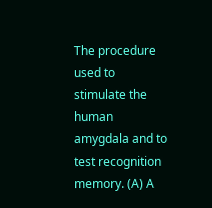The procedure used to stimulate the human amygdala and to test recognition memory. (A) A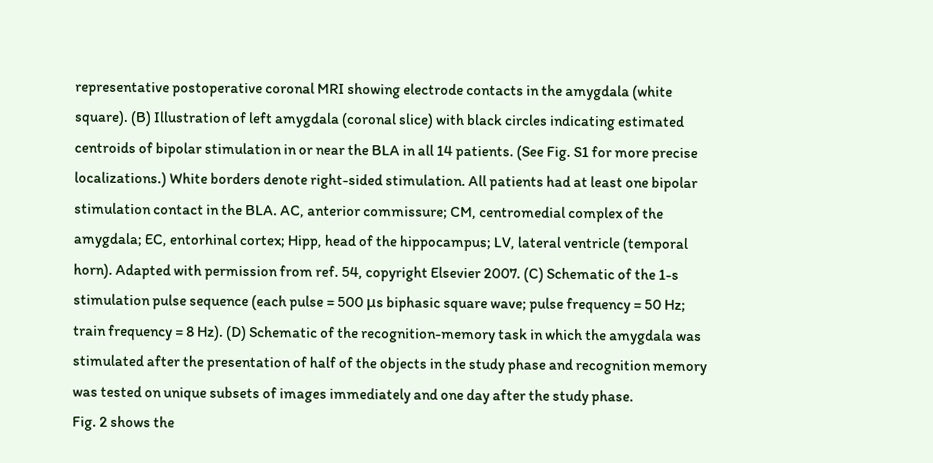representative postoperative coronal MRI showing electrode contacts in the amygdala (white square). (B) Illustration of left amygdala (coronal slice) with black circles indicating estimated centroids of bipolar stimulation in or near the BLA in all 14 patients. (See Fig. S1 for more precise localizations.) White borders denote right-sided stimulation. All patients had at least one bipolar stimulation contact in the BLA. AC, anterior commissure; CM, centromedial complex of the amygdala; EC, entorhinal cortex; Hipp, head of the hippocampus; LV, lateral ventricle (temporal horn). Adapted with permission from ref. 54, copyright Elsevier 2007. (C) Schematic of the 1-s stimulation pulse sequence (each pulse = 500 μs biphasic square wave; pulse frequency = 50 Hz; train frequency = 8 Hz). (D) Schematic of the recognition-memory task in which the amygdala was stimulated after the presentation of half of the objects in the study phase and recognition memory was tested on unique subsets of images immediately and one day after the study phase.
Fig. 2 shows the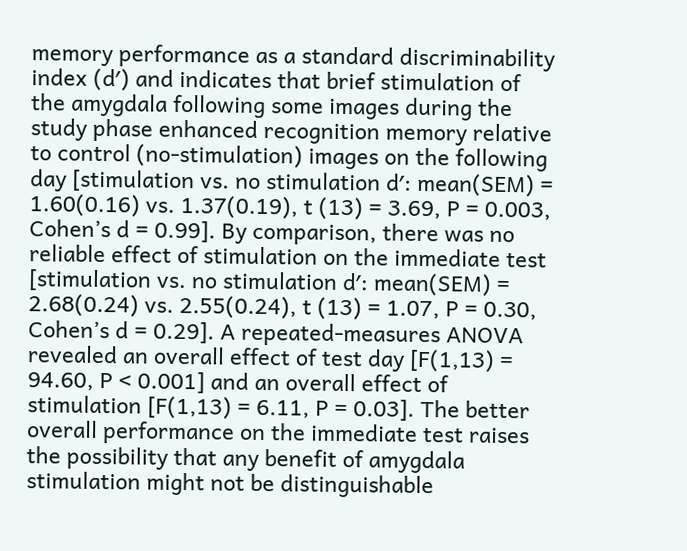memory performance as a standard discriminability index (d′) and indicates that brief stimulation of the amygdala following some images during the study phase enhanced recognition memory relative to control (no-stimulation) images on the following day [stimulation vs. no stimulation d′: mean(SEM) = 1.60(0.16) vs. 1.37(0.19), t (13) = 3.69, P = 0.003, Cohen’s d = 0.99]. By comparison, there was no reliable effect of stimulation on the immediate test [stimulation vs. no stimulation d′: mean(SEM) = 2.68(0.24) vs. 2.55(0.24), t (13) = 1.07, P = 0.30, Cohen’s d = 0.29]. A repeated-measures ANOVA revealed an overall effect of test day [F(1,13) = 94.60, P < 0.001] and an overall effect of stimulation [F(1,13) = 6.11, P = 0.03]. The better overall performance on the immediate test raises the possibility that any benefit of amygdala stimulation might not be distinguishable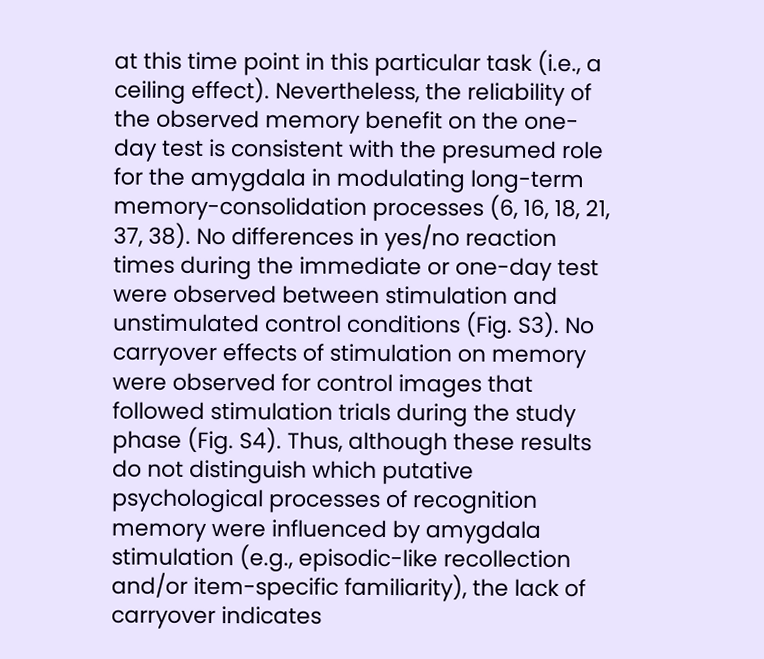at this time point in this particular task (i.e., a ceiling effect). Nevertheless, the reliability of the observed memory benefit on the one-day test is consistent with the presumed role for the amygdala in modulating long-term memory-consolidation processes (6, 16, 18, 21, 37, 38). No differences in yes/no reaction times during the immediate or one-day test were observed between stimulation and unstimulated control conditions (Fig. S3). No carryover effects of stimulation on memory were observed for control images that followed stimulation trials during the study phase (Fig. S4). Thus, although these results do not distinguish which putative psychological processes of recognition memory were influenced by amygdala stimulation (e.g., episodic-like recollection and/or item-specific familiarity), the lack of carryover indicates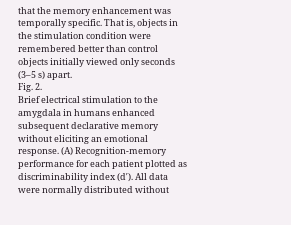that the memory enhancement was temporally specific. That is, objects in the stimulation condition were remembered better than control objects initially viewed only seconds (3–5 s) apart.
Fig. 2.
Brief electrical stimulation to the amygdala in humans enhanced subsequent declarative memory without eliciting an emotional response. (A) Recognition-memory performance for each patient plotted as discriminability index (d′). All data were normally distributed without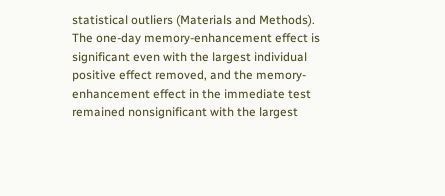statistical outliers (Materials and Methods). The one-day memory-enhancement effect is significant even with the largest individual positive effect removed, and the memory-enhancement effect in the immediate test remained nonsignificant with the largest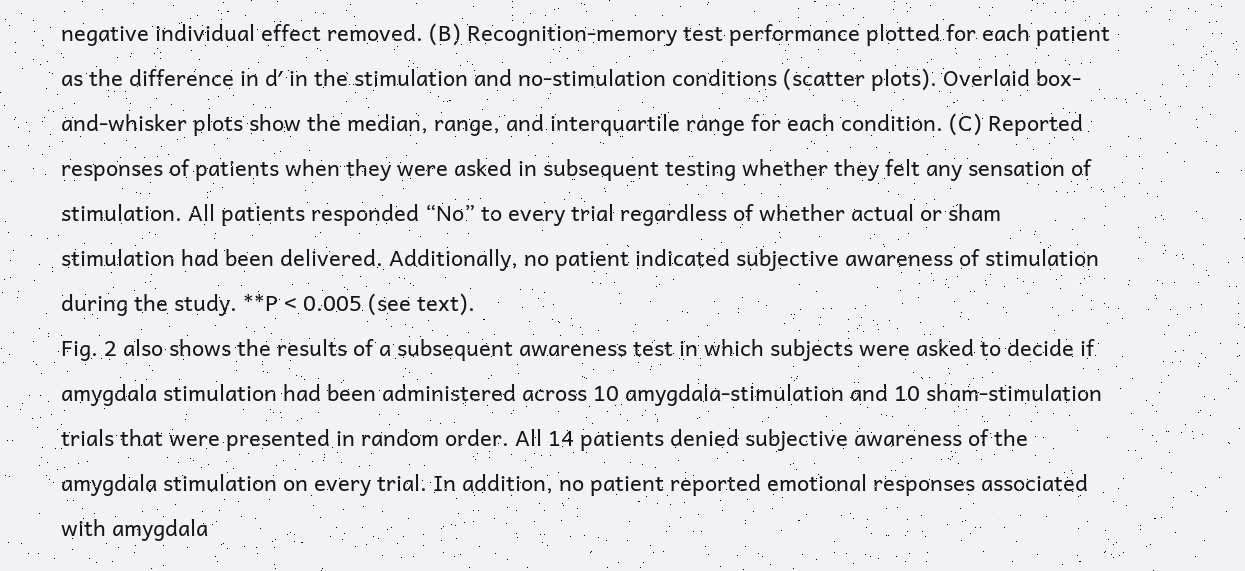negative individual effect removed. (B) Recognition-memory test performance plotted for each patient as the difference in d′ in the stimulation and no-stimulation conditions (scatter plots). Overlaid box-and-whisker plots show the median, range, and interquartile range for each condition. (C) Reported responses of patients when they were asked in subsequent testing whether they felt any sensation of stimulation. All patients responded “No” to every trial regardless of whether actual or sham stimulation had been delivered. Additionally, no patient indicated subjective awareness of stimulation during the study. **P < 0.005 (see text).
Fig. 2 also shows the results of a subsequent awareness test in which subjects were asked to decide if amygdala stimulation had been administered across 10 amygdala-stimulation and 10 sham-stimulation trials that were presented in random order. All 14 patients denied subjective awareness of the amygdala stimulation on every trial. In addition, no patient reported emotional responses associated with amygdala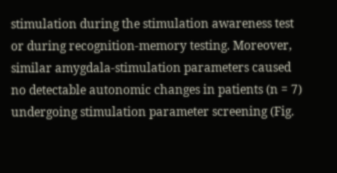stimulation during the stimulation awareness test or during recognition-memory testing. Moreover, similar amygdala-stimulation parameters caused no detectable autonomic changes in patients (n = 7) undergoing stimulation parameter screening (Fig.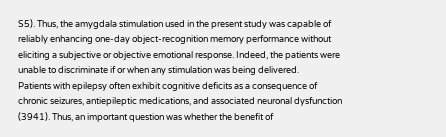S5). Thus, the amygdala stimulation used in the present study was capable of reliably enhancing one-day object-recognition memory performance without eliciting a subjective or objective emotional response. Indeed, the patients were unable to discriminate if or when any stimulation was being delivered.
Patients with epilepsy often exhibit cognitive deficits as a consequence of chronic seizures, antiepileptic medications, and associated neuronal dysfunction (3941). Thus, an important question was whether the benefit of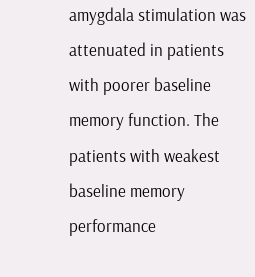amygdala stimulation was attenuated in patients with poorer baseline memory function. The patients with weakest baseline memory performance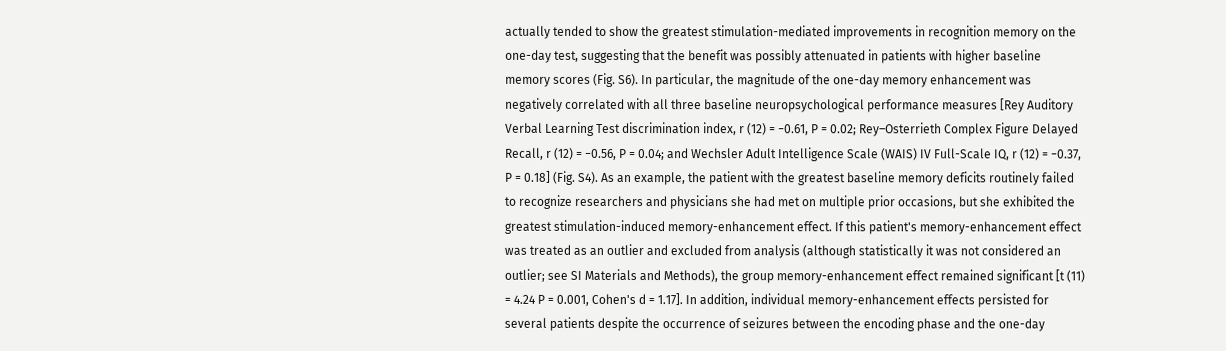actually tended to show the greatest stimulation-mediated improvements in recognition memory on the one-day test, suggesting that the benefit was possibly attenuated in patients with higher baseline memory scores (Fig. S6). In particular, the magnitude of the one-day memory enhancement was negatively correlated with all three baseline neuropsychological performance measures [Rey Auditory Verbal Learning Test discrimination index, r (12) = −0.61, P = 0.02; Rey–Osterrieth Complex Figure Delayed Recall, r (12) = −0.56, P = 0.04; and Wechsler Adult Intelligence Scale (WAIS) IV Full-Scale IQ, r (12) = −0.37, P = 0.18] (Fig. S4). As an example, the patient with the greatest baseline memory deficits routinely failed to recognize researchers and physicians she had met on multiple prior occasions, but she exhibited the greatest stimulation-induced memory-enhancement effect. If this patient's memory-enhancement effect was treated as an outlier and excluded from analysis (although statistically it was not considered an outlier; see SI Materials and Methods), the group memory-enhancement effect remained significant [t (11) = 4.24 P = 0.001, Cohen's d = 1.17]. In addition, individual memory-enhancement effects persisted for several patients despite the occurrence of seizures between the encoding phase and the one-day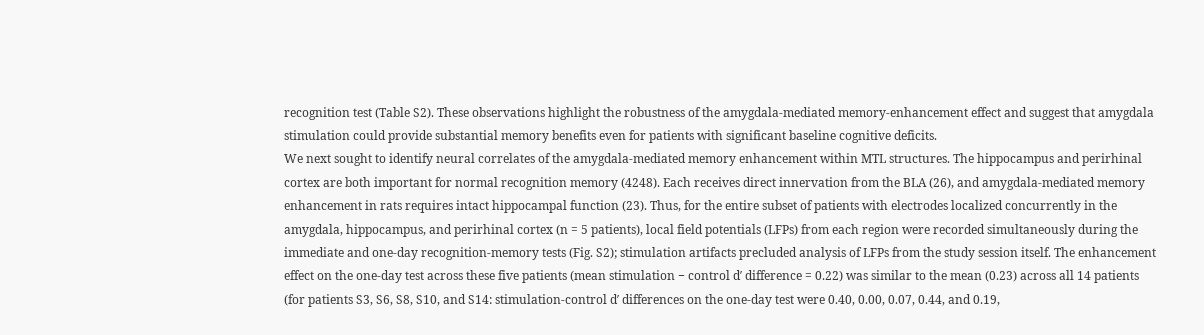recognition test (Table S2). These observations highlight the robustness of the amygdala-mediated memory-enhancement effect and suggest that amygdala stimulation could provide substantial memory benefits even for patients with significant baseline cognitive deficits.
We next sought to identify neural correlates of the amygdala-mediated memory enhancement within MTL structures. The hippocampus and perirhinal cortex are both important for normal recognition memory (4248). Each receives direct innervation from the BLA (26), and amygdala-mediated memory enhancement in rats requires intact hippocampal function (23). Thus, for the entire subset of patients with electrodes localized concurrently in the amygdala, hippocampus, and perirhinal cortex (n = 5 patients), local field potentials (LFPs) from each region were recorded simultaneously during the immediate and one-day recognition-memory tests (Fig. S2); stimulation artifacts precluded analysis of LFPs from the study session itself. The enhancement effect on the one-day test across these five patients (mean stimulation − control d′ difference = 0.22) was similar to the mean (0.23) across all 14 patients (for patients S3, S6, S8, S10, and S14: stimulation-control d′ differences on the one-day test were 0.40, 0.00, 0.07, 0.44, and 0.19,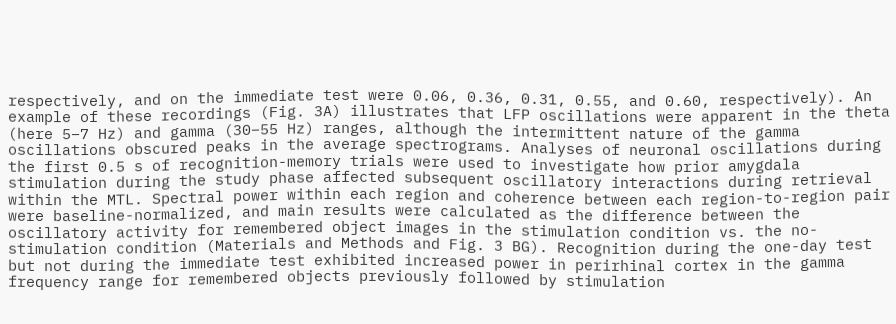respectively, and on the immediate test were 0.06, 0.36, 0.31, 0.55, and 0.60, respectively). An example of these recordings (Fig. 3A) illustrates that LFP oscillations were apparent in the theta (here 5–7 Hz) and gamma (30–55 Hz) ranges, although the intermittent nature of the gamma oscillations obscured peaks in the average spectrograms. Analyses of neuronal oscillations during the first 0.5 s of recognition-memory trials were used to investigate how prior amygdala stimulation during the study phase affected subsequent oscillatory interactions during retrieval within the MTL. Spectral power within each region and coherence between each region-to-region pair were baseline-normalized, and main results were calculated as the difference between the oscillatory activity for remembered object images in the stimulation condition vs. the no-stimulation condition (Materials and Methods and Fig. 3 BG). Recognition during the one-day test but not during the immediate test exhibited increased power in perirhinal cortex in the gamma frequency range for remembered objects previously followed by stimulation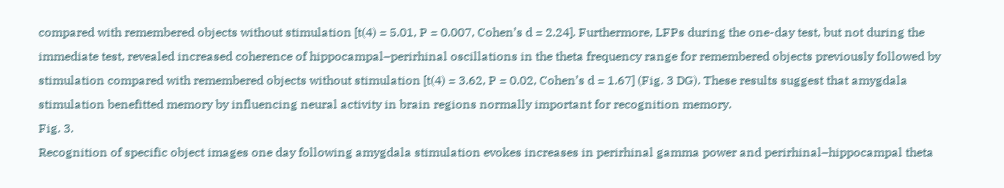compared with remembered objects without stimulation [t(4) = 5.01, P = 0.007, Cohen’s d = 2.24]. Furthermore, LFPs during the one-day test, but not during the immediate test, revealed increased coherence of hippocampal–perirhinal oscillations in the theta frequency range for remembered objects previously followed by stimulation compared with remembered objects without stimulation [t(4) = 3.62, P = 0.02, Cohen’s d = 1.67] (Fig. 3 DG). These results suggest that amygdala stimulation benefitted memory by influencing neural activity in brain regions normally important for recognition memory.
Fig. 3.
Recognition of specific object images one day following amygdala stimulation evokes increases in perirhinal gamma power and perirhinal–hippocampal theta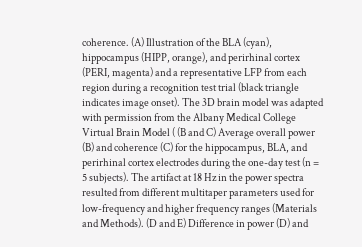coherence. (A) Illustration of the BLA (cyan), hippocampus (HIPP, orange), and perirhinal cortex (PERI, magenta) and a representative LFP from each region during a recognition test trial (black triangle indicates image onset). The 3D brain model was adapted with permission from the Albany Medical College Virtual Brain Model ( (B and C) Average overall power (B) and coherence (C) for the hippocampus, BLA, and perirhinal cortex electrodes during the one-day test (n = 5 subjects). The artifact at 18 Hz in the power spectra resulted from different multitaper parameters used for low-frequency and higher frequency ranges (Materials and Methods). (D and E) Difference in power (D) and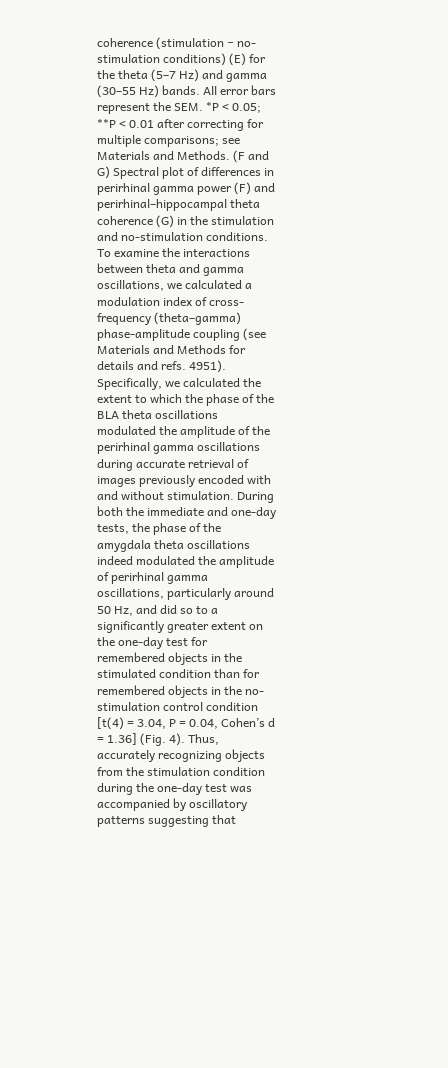coherence (stimulation − no-stimulation conditions) (E) for the theta (5–7 Hz) and gamma (30–55 Hz) bands. All error bars represent the SEM. *P < 0.05; **P < 0.01 after correcting for multiple comparisons; see Materials and Methods. (F and G) Spectral plot of differences in perirhinal gamma power (F) and perirhinal–hippocampal theta coherence (G) in the stimulation and no-stimulation conditions.
To examine the interactions between theta and gamma oscillations, we calculated a modulation index of cross-frequency (theta–gamma) phase-amplitude coupling (see Materials and Methods for details and refs. 4951). Specifically, we calculated the extent to which the phase of the BLA theta oscillations modulated the amplitude of the perirhinal gamma oscillations during accurate retrieval of images previously encoded with and without stimulation. During both the immediate and one-day tests, the phase of the amygdala theta oscillations indeed modulated the amplitude of perirhinal gamma oscillations, particularly around 50 Hz, and did so to a significantly greater extent on the one-day test for remembered objects in the stimulated condition than for remembered objects in the no-stimulation control condition [t(4) = 3.04, P = 0.04, Cohen’s d = 1.36] (Fig. 4). Thus, accurately recognizing objects from the stimulation condition during the one-day test was accompanied by oscillatory patterns suggesting that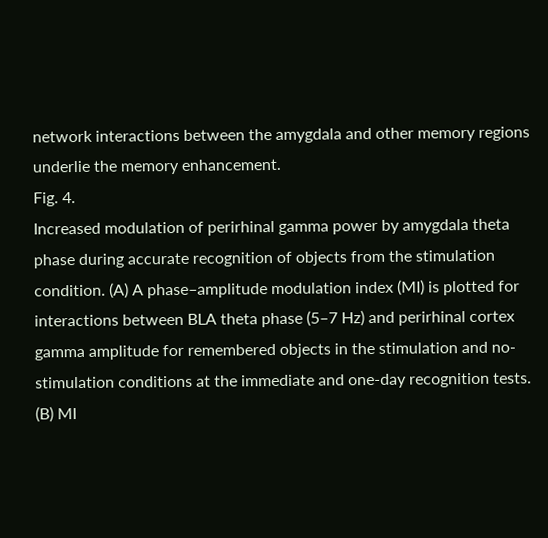network interactions between the amygdala and other memory regions underlie the memory enhancement.
Fig. 4.
Increased modulation of perirhinal gamma power by amygdala theta phase during accurate recognition of objects from the stimulation condition. (A) A phase–amplitude modulation index (MI) is plotted for interactions between BLA theta phase (5–7 Hz) and perirhinal cortex gamma amplitude for remembered objects in the stimulation and no-stimulation conditions at the immediate and one-day recognition tests. (B) MI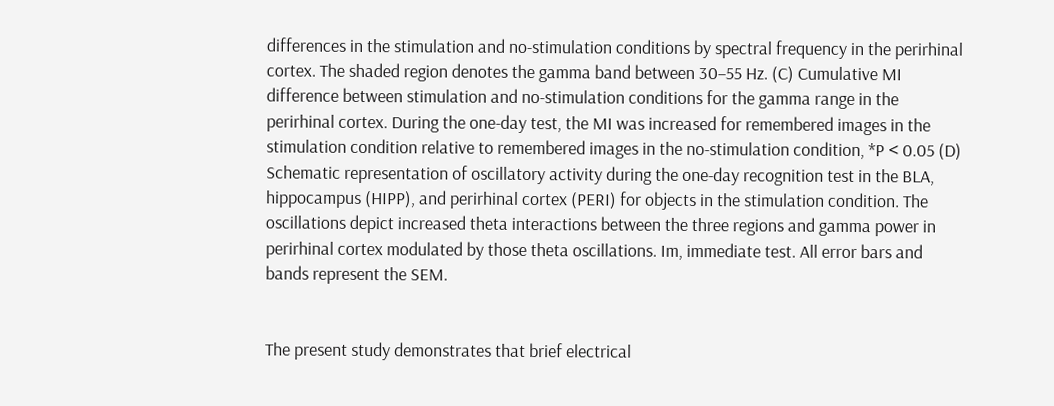differences in the stimulation and no-stimulation conditions by spectral frequency in the perirhinal cortex. The shaded region denotes the gamma band between 30–55 Hz. (C) Cumulative MI difference between stimulation and no-stimulation conditions for the gamma range in the perirhinal cortex. During the one-day test, the MI was increased for remembered images in the stimulation condition relative to remembered images in the no-stimulation condition, *P < 0.05 (D) Schematic representation of oscillatory activity during the one-day recognition test in the BLA, hippocampus (HIPP), and perirhinal cortex (PERI) for objects in the stimulation condition. The oscillations depict increased theta interactions between the three regions and gamma power in perirhinal cortex modulated by those theta oscillations. Im, immediate test. All error bars and bands represent the SEM.


The present study demonstrates that brief electrical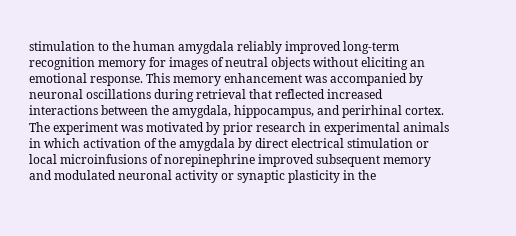stimulation to the human amygdala reliably improved long-term recognition memory for images of neutral objects without eliciting an emotional response. This memory enhancement was accompanied by neuronal oscillations during retrieval that reflected increased interactions between the amygdala, hippocampus, and perirhinal cortex. The experiment was motivated by prior research in experimental animals in which activation of the amygdala by direct electrical stimulation or local microinfusions of norepinephrine improved subsequent memory and modulated neuronal activity or synaptic plasticity in the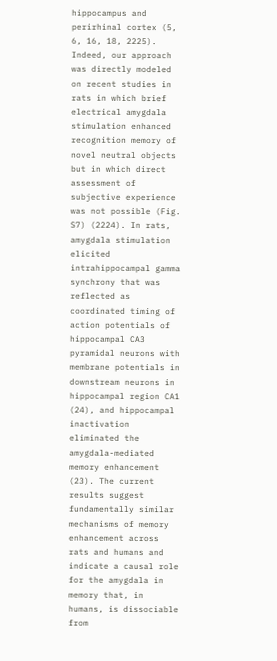hippocampus and perirhinal cortex (5, 6, 16, 18, 2225). Indeed, our approach was directly modeled on recent studies in rats in which brief electrical amygdala stimulation enhanced recognition memory of novel neutral objects but in which direct assessment of subjective experience was not possible (Fig. S7) (2224). In rats, amygdala stimulation elicited intrahippocampal gamma synchrony that was reflected as coordinated timing of action potentials of hippocampal CA3 pyramidal neurons with membrane potentials in downstream neurons in hippocampal region CA1 (24), and hippocampal inactivation eliminated the amygdala-mediated memory enhancement (23). The current results suggest fundamentally similar mechanisms of memory enhancement across rats and humans and indicate a causal role for the amygdala in memory that, in humans, is dissociable from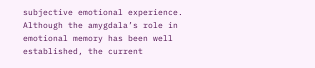subjective emotional experience. Although the amygdala’s role in emotional memory has been well established, the current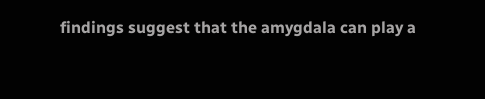findings suggest that the amygdala can play a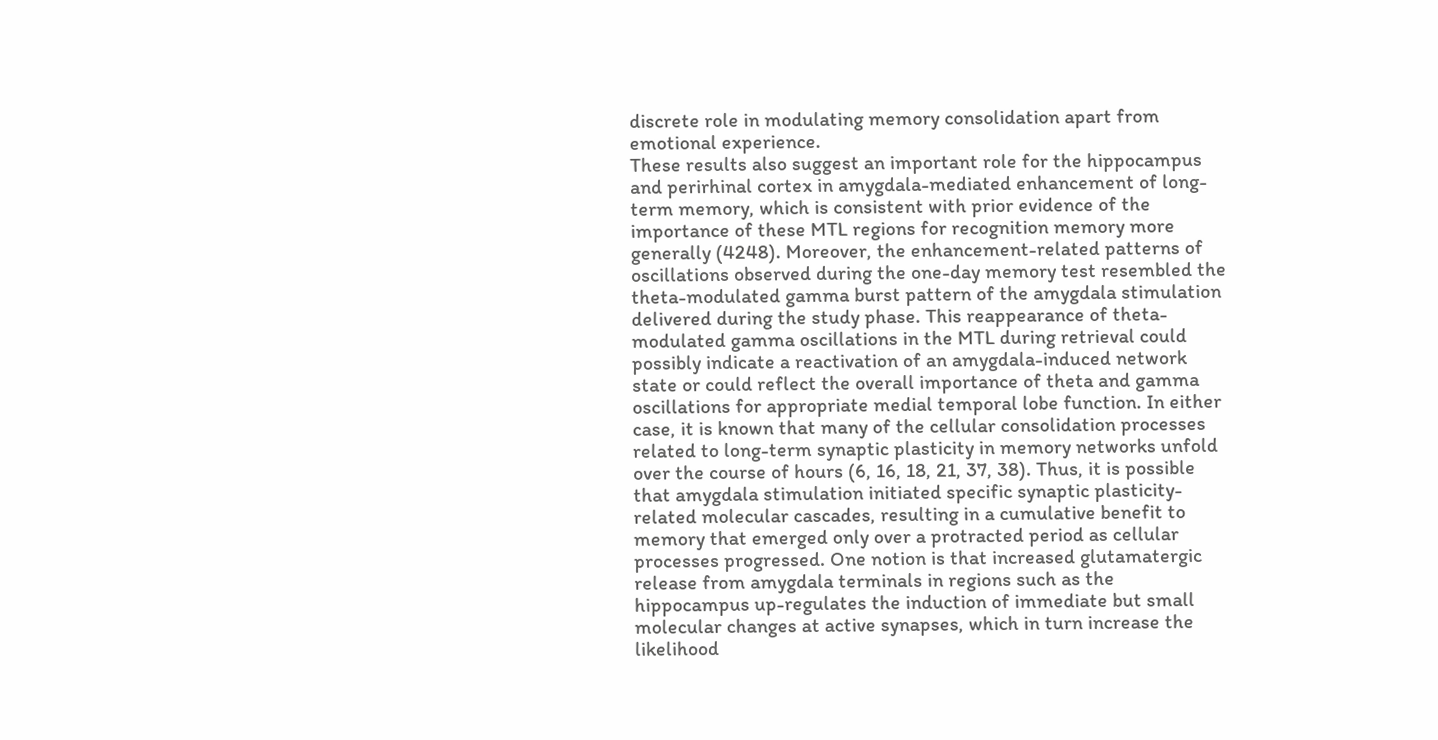discrete role in modulating memory consolidation apart from emotional experience.
These results also suggest an important role for the hippocampus and perirhinal cortex in amygdala-mediated enhancement of long-term memory, which is consistent with prior evidence of the importance of these MTL regions for recognition memory more generally (4248). Moreover, the enhancement-related patterns of oscillations observed during the one-day memory test resembled the theta-modulated gamma burst pattern of the amygdala stimulation delivered during the study phase. This reappearance of theta-modulated gamma oscillations in the MTL during retrieval could possibly indicate a reactivation of an amygdala-induced network state or could reflect the overall importance of theta and gamma oscillations for appropriate medial temporal lobe function. In either case, it is known that many of the cellular consolidation processes related to long-term synaptic plasticity in memory networks unfold over the course of hours (6, 16, 18, 21, 37, 38). Thus, it is possible that amygdala stimulation initiated specific synaptic plasticity-related molecular cascades, resulting in a cumulative benefit to memory that emerged only over a protracted period as cellular processes progressed. One notion is that increased glutamatergic release from amygdala terminals in regions such as the hippocampus up-regulates the induction of immediate but small molecular changes at active synapses, which in turn increase the likelihood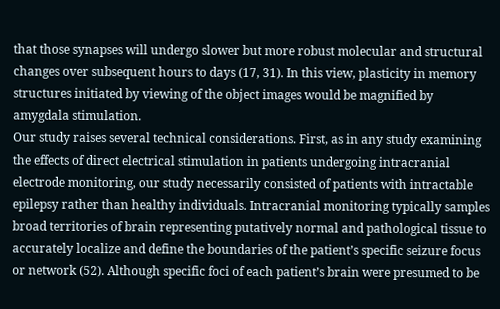that those synapses will undergo slower but more robust molecular and structural changes over subsequent hours to days (17, 31). In this view, plasticity in memory structures initiated by viewing of the object images would be magnified by amygdala stimulation.
Our study raises several technical considerations. First, as in any study examining the effects of direct electrical stimulation in patients undergoing intracranial electrode monitoring, our study necessarily consisted of patients with intractable epilepsy rather than healthy individuals. Intracranial monitoring typically samples broad territories of brain representing putatively normal and pathological tissue to accurately localize and define the boundaries of the patient’s specific seizure focus or network (52). Although specific foci of each patient’s brain were presumed to be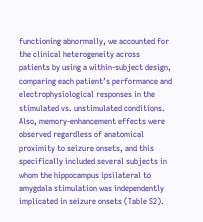functioning abnormally, we accounted for the clinical heterogeneity across patients by using a within-subject design, comparing each patient’s performance and electrophysiological responses in the stimulated vs. unstimulated conditions. Also, memory-enhancement effects were observed regardless of anatomical proximity to seizure onsets, and this specifically included several subjects in whom the hippocampus ipsilateral to amygdala stimulation was independently implicated in seizure onsets (Table S2).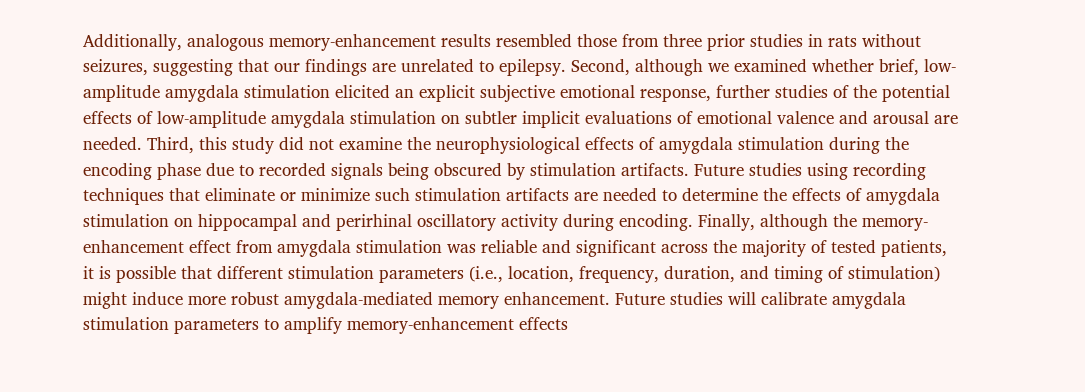Additionally, analogous memory-enhancement results resembled those from three prior studies in rats without seizures, suggesting that our findings are unrelated to epilepsy. Second, although we examined whether brief, low-amplitude amygdala stimulation elicited an explicit subjective emotional response, further studies of the potential effects of low-amplitude amygdala stimulation on subtler implicit evaluations of emotional valence and arousal are needed. Third, this study did not examine the neurophysiological effects of amygdala stimulation during the encoding phase due to recorded signals being obscured by stimulation artifacts. Future studies using recording techniques that eliminate or minimize such stimulation artifacts are needed to determine the effects of amygdala stimulation on hippocampal and perirhinal oscillatory activity during encoding. Finally, although the memory-enhancement effect from amygdala stimulation was reliable and significant across the majority of tested patients, it is possible that different stimulation parameters (i.e., location, frequency, duration, and timing of stimulation) might induce more robust amygdala-mediated memory enhancement. Future studies will calibrate amygdala stimulation parameters to amplify memory-enhancement effects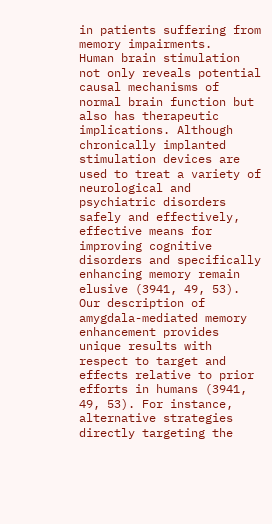in patients suffering from memory impairments.
Human brain stimulation not only reveals potential causal mechanisms of normal brain function but also has therapeutic implications. Although chronically implanted stimulation devices are used to treat a variety of neurological and psychiatric disorders safely and effectively, effective means for improving cognitive disorders and specifically enhancing memory remain elusive (3941, 49, 53). Our description of amygdala-mediated memory enhancement provides unique results with respect to target and effects relative to prior efforts in humans (3941, 49, 53). For instance, alternative strategies directly targeting the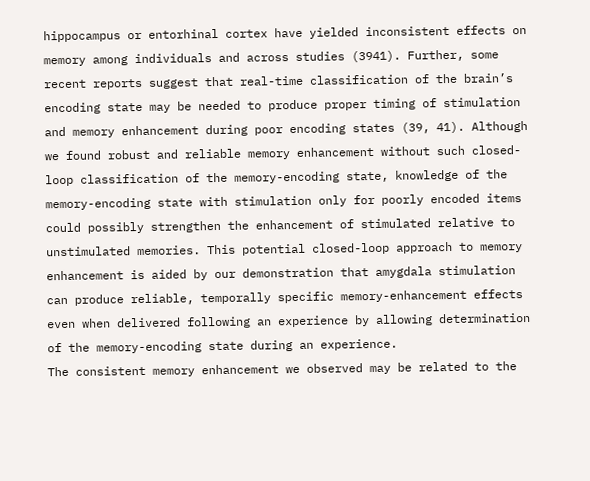hippocampus or entorhinal cortex have yielded inconsistent effects on memory among individuals and across studies (3941). Further, some recent reports suggest that real-time classification of the brain’s encoding state may be needed to produce proper timing of stimulation and memory enhancement during poor encoding states (39, 41). Although we found robust and reliable memory enhancement without such closed-loop classification of the memory-encoding state, knowledge of the memory-encoding state with stimulation only for poorly encoded items could possibly strengthen the enhancement of stimulated relative to unstimulated memories. This potential closed-loop approach to memory enhancement is aided by our demonstration that amygdala stimulation can produce reliable, temporally specific memory-enhancement effects even when delivered following an experience by allowing determination of the memory-encoding state during an experience.
The consistent memory enhancement we observed may be related to the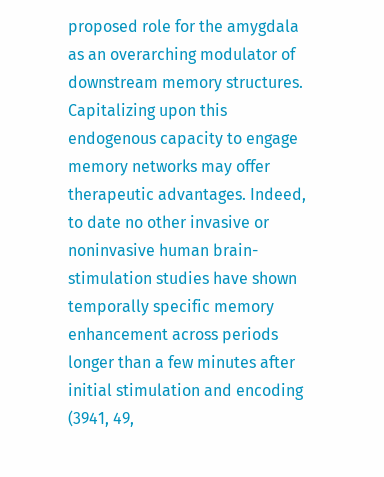proposed role for the amygdala as an overarching modulator of downstream memory structures. Capitalizing upon this endogenous capacity to engage memory networks may offer therapeutic advantages. Indeed, to date no other invasive or noninvasive human brain-stimulation studies have shown temporally specific memory enhancement across periods longer than a few minutes after initial stimulation and encoding (3941, 49,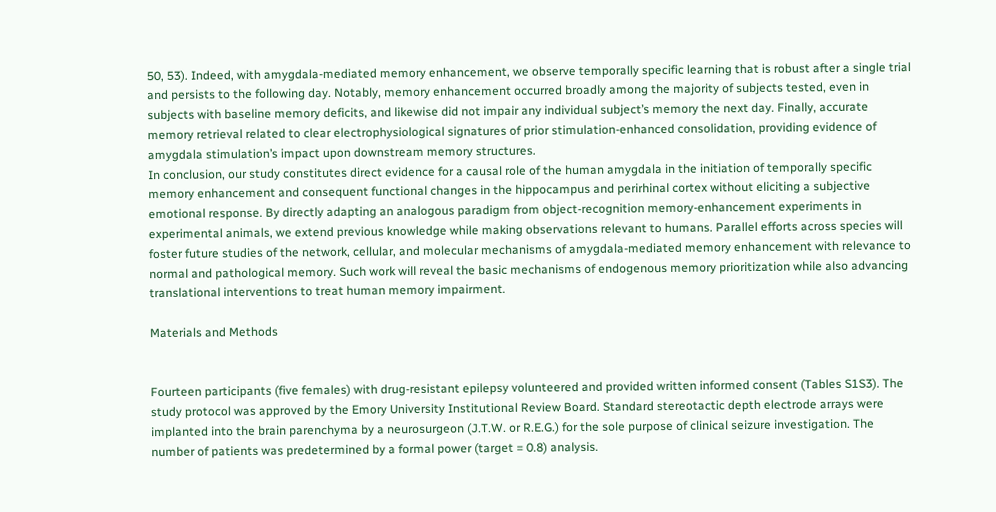50, 53). Indeed, with amygdala-mediated memory enhancement, we observe temporally specific learning that is robust after a single trial and persists to the following day. Notably, memory enhancement occurred broadly among the majority of subjects tested, even in subjects with baseline memory deficits, and likewise did not impair any individual subject’s memory the next day. Finally, accurate memory retrieval related to clear electrophysiological signatures of prior stimulation-enhanced consolidation, providing evidence of amygdala stimulation’s impact upon downstream memory structures.
In conclusion, our study constitutes direct evidence for a causal role of the human amygdala in the initiation of temporally specific memory enhancement and consequent functional changes in the hippocampus and perirhinal cortex without eliciting a subjective emotional response. By directly adapting an analogous paradigm from object-recognition memory-enhancement experiments in experimental animals, we extend previous knowledge while making observations relevant to humans. Parallel efforts across species will foster future studies of the network, cellular, and molecular mechanisms of amygdala-mediated memory enhancement with relevance to normal and pathological memory. Such work will reveal the basic mechanisms of endogenous memory prioritization while also advancing translational interventions to treat human memory impairment.

Materials and Methods


Fourteen participants (five females) with drug-resistant epilepsy volunteered and provided written informed consent (Tables S1S3). The study protocol was approved by the Emory University Institutional Review Board. Standard stereotactic depth electrode arrays were implanted into the brain parenchyma by a neurosurgeon (J.T.W. or R.E.G.) for the sole purpose of clinical seizure investigation. The number of patients was predetermined by a formal power (target = 0.8) analysis.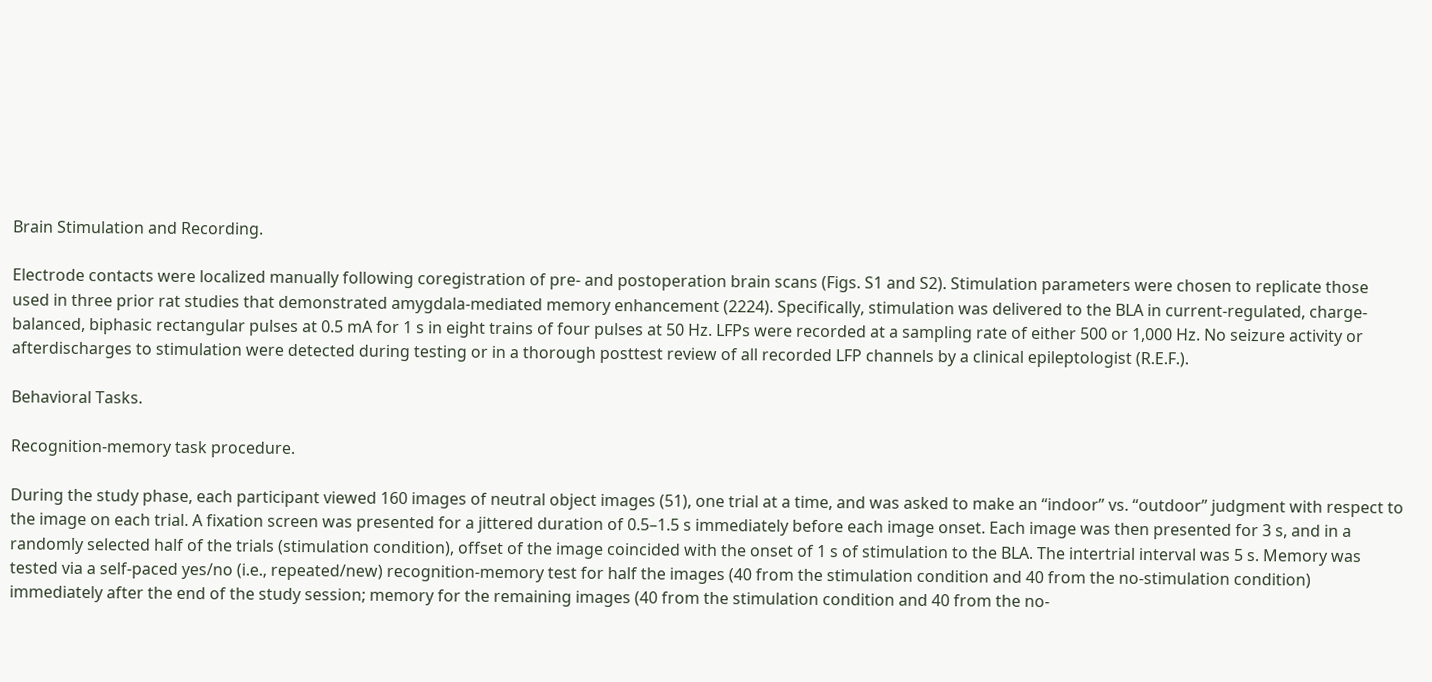Brain Stimulation and Recording.

Electrode contacts were localized manually following coregistration of pre- and postoperation brain scans (Figs. S1 and S2). Stimulation parameters were chosen to replicate those used in three prior rat studies that demonstrated amygdala-mediated memory enhancement (2224). Specifically, stimulation was delivered to the BLA in current-regulated, charge-balanced, biphasic rectangular pulses at 0.5 mA for 1 s in eight trains of four pulses at 50 Hz. LFPs were recorded at a sampling rate of either 500 or 1,000 Hz. No seizure activity or afterdischarges to stimulation were detected during testing or in a thorough posttest review of all recorded LFP channels by a clinical epileptologist (R.E.F.).

Behavioral Tasks.

Recognition-memory task procedure.

During the study phase, each participant viewed 160 images of neutral object images (51), one trial at a time, and was asked to make an “indoor” vs. “outdoor” judgment with respect to the image on each trial. A fixation screen was presented for a jittered duration of 0.5–1.5 s immediately before each image onset. Each image was then presented for 3 s, and in a randomly selected half of the trials (stimulation condition), offset of the image coincided with the onset of 1 s of stimulation to the BLA. The intertrial interval was 5 s. Memory was tested via a self-paced yes/no (i.e., repeated/new) recognition-memory test for half the images (40 from the stimulation condition and 40 from the no-stimulation condition) immediately after the end of the study session; memory for the remaining images (40 from the stimulation condition and 40 from the no-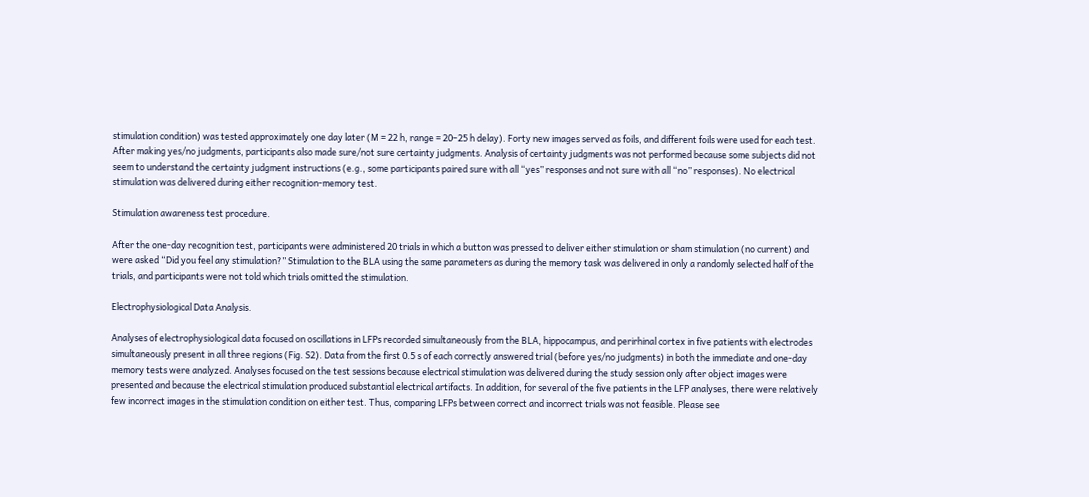stimulation condition) was tested approximately one day later (M = 22 h, range = 20–25 h delay). Forty new images served as foils, and different foils were used for each test. After making yes/no judgments, participants also made sure/not sure certainty judgments. Analysis of certainty judgments was not performed because some subjects did not seem to understand the certainty judgment instructions (e.g., some participants paired sure with all “yes” responses and not sure with all “no” responses). No electrical stimulation was delivered during either recognition-memory test.

Stimulation awareness test procedure.

After the one-day recognition test, participants were administered 20 trials in which a button was pressed to deliver either stimulation or sham stimulation (no current) and were asked “Did you feel any stimulation?” Stimulation to the BLA using the same parameters as during the memory task was delivered in only a randomly selected half of the trials, and participants were not told which trials omitted the stimulation.

Electrophysiological Data Analysis.

Analyses of electrophysiological data focused on oscillations in LFPs recorded simultaneously from the BLA, hippocampus, and perirhinal cortex in five patients with electrodes simultaneously present in all three regions (Fig. S2). Data from the first 0.5 s of each correctly answered trial (before yes/no judgments) in both the immediate and one-day memory tests were analyzed. Analyses focused on the test sessions because electrical stimulation was delivered during the study session only after object images were presented and because the electrical stimulation produced substantial electrical artifacts. In addition, for several of the five patients in the LFP analyses, there were relatively few incorrect images in the stimulation condition on either test. Thus, comparing LFPs between correct and incorrect trials was not feasible. Please see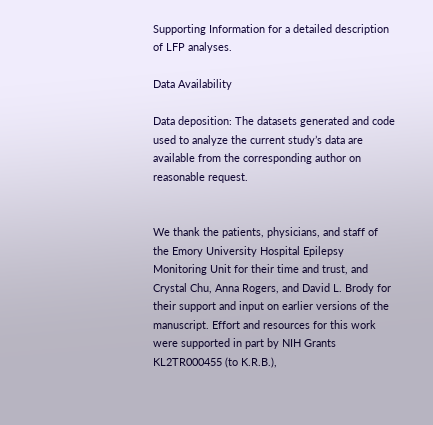Supporting Information for a detailed description of LFP analyses.

Data Availability

Data deposition: The datasets generated and code used to analyze the current study’s data are available from the corresponding author on reasonable request.


We thank the patients, physicians, and staff of the Emory University Hospital Epilepsy Monitoring Unit for their time and trust, and Crystal Chu, Anna Rogers, and David L. Brody for their support and input on earlier versions of the manuscript. Effort and resources for this work were supported in part by NIH Grants KL2TR000455 (to K.R.B.),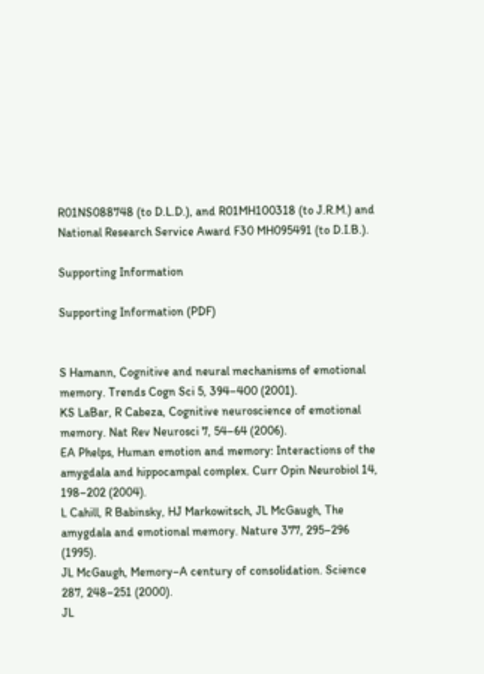R01NS088748 (to D.L.D.), and R01MH100318 (to J.R.M.) and National Research Service Award F30 MH095491 (to D.I.B.).

Supporting Information

Supporting Information (PDF)


S Hamann, Cognitive and neural mechanisms of emotional memory. Trends Cogn Sci 5, 394–400 (2001).
KS LaBar, R Cabeza, Cognitive neuroscience of emotional memory. Nat Rev Neurosci 7, 54–64 (2006).
EA Phelps, Human emotion and memory: Interactions of the amygdala and hippocampal complex. Curr Opin Neurobiol 14, 198–202 (2004).
L Cahill, R Babinsky, HJ Markowitsch, JL McGaugh, The amygdala and emotional memory. Nature 377, 295–296 (1995).
JL McGaugh, Memory–A century of consolidation. Science 287, 248–251 (2000).
JL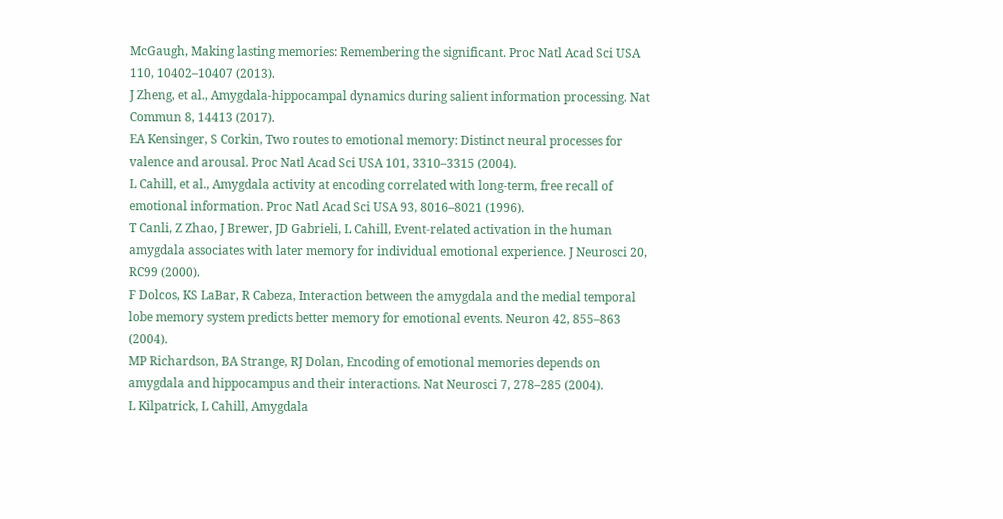McGaugh, Making lasting memories: Remembering the significant. Proc Natl Acad Sci USA 110, 10402–10407 (2013).
J Zheng, et al., Amygdala-hippocampal dynamics during salient information processing. Nat Commun 8, 14413 (2017).
EA Kensinger, S Corkin, Two routes to emotional memory: Distinct neural processes for valence and arousal. Proc Natl Acad Sci USA 101, 3310–3315 (2004).
L Cahill, et al., Amygdala activity at encoding correlated with long-term, free recall of emotional information. Proc Natl Acad Sci USA 93, 8016–8021 (1996).
T Canli, Z Zhao, J Brewer, JD Gabrieli, L Cahill, Event-related activation in the human amygdala associates with later memory for individual emotional experience. J Neurosci 20, RC99 (2000).
F Dolcos, KS LaBar, R Cabeza, Interaction between the amygdala and the medial temporal lobe memory system predicts better memory for emotional events. Neuron 42, 855–863 (2004).
MP Richardson, BA Strange, RJ Dolan, Encoding of emotional memories depends on amygdala and hippocampus and their interactions. Nat Neurosci 7, 278–285 (2004).
L Kilpatrick, L Cahill, Amygdala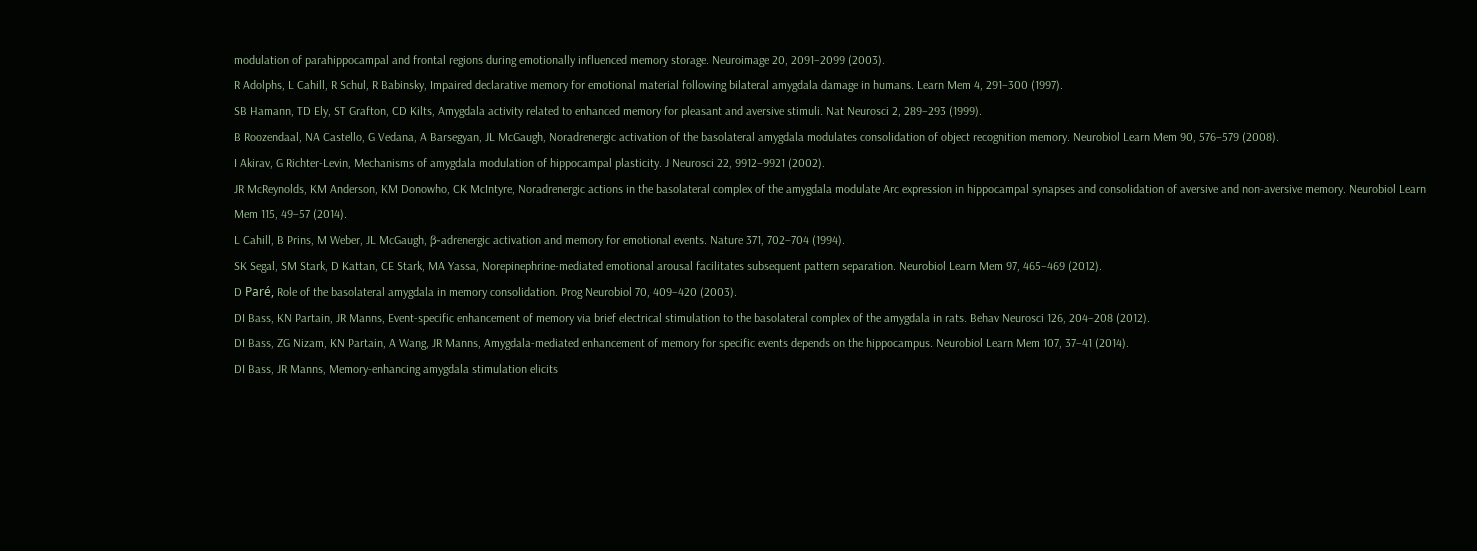modulation of parahippocampal and frontal regions during emotionally influenced memory storage. Neuroimage 20, 2091–2099 (2003).
R Adolphs, L Cahill, R Schul, R Babinsky, Impaired declarative memory for emotional material following bilateral amygdala damage in humans. Learn Mem 4, 291–300 (1997).
SB Hamann, TD Ely, ST Grafton, CD Kilts, Amygdala activity related to enhanced memory for pleasant and aversive stimuli. Nat Neurosci 2, 289–293 (1999).
B Roozendaal, NA Castello, G Vedana, A Barsegyan, JL McGaugh, Noradrenergic activation of the basolateral amygdala modulates consolidation of object recognition memory. Neurobiol Learn Mem 90, 576–579 (2008).
I Akirav, G Richter-Levin, Mechanisms of amygdala modulation of hippocampal plasticity. J Neurosci 22, 9912–9921 (2002).
JR McReynolds, KM Anderson, KM Donowho, CK McIntyre, Noradrenergic actions in the basolateral complex of the amygdala modulate Arc expression in hippocampal synapses and consolidation of aversive and non-aversive memory. Neurobiol Learn Mem 115, 49–57 (2014).
L Cahill, B Prins, M Weber, JL McGaugh, β-adrenergic activation and memory for emotional events. Nature 371, 702–704 (1994).
SK Segal, SM Stark, D Kattan, CE Stark, MA Yassa, Norepinephrine-mediated emotional arousal facilitates subsequent pattern separation. Neurobiol Learn Mem 97, 465–469 (2012).
D Paré, Role of the basolateral amygdala in memory consolidation. Prog Neurobiol 70, 409–420 (2003).
DI Bass, KN Partain, JR Manns, Event-specific enhancement of memory via brief electrical stimulation to the basolateral complex of the amygdala in rats. Behav Neurosci 126, 204–208 (2012).
DI Bass, ZG Nizam, KN Partain, A Wang, JR Manns, Amygdala-mediated enhancement of memory for specific events depends on the hippocampus. Neurobiol Learn Mem 107, 37–41 (2014).
DI Bass, JR Manns, Memory-enhancing amygdala stimulation elicits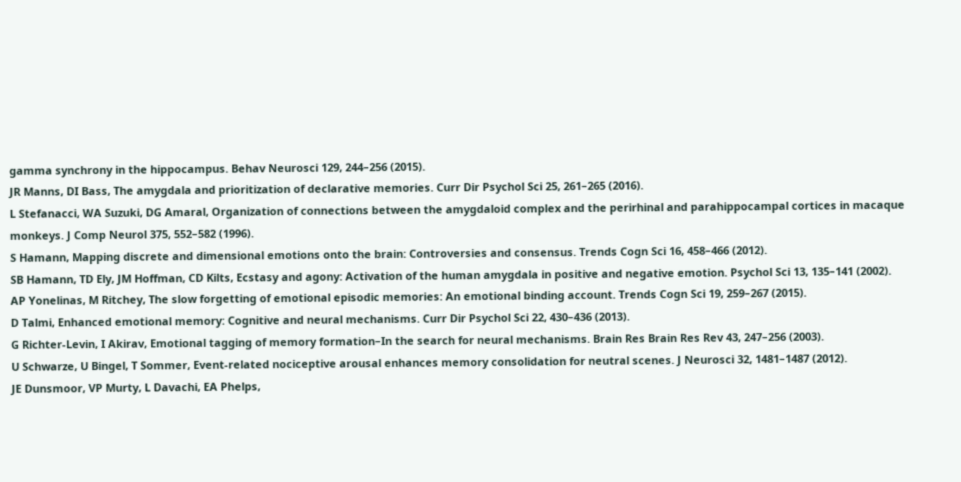gamma synchrony in the hippocampus. Behav Neurosci 129, 244–256 (2015).
JR Manns, DI Bass, The amygdala and prioritization of declarative memories. Curr Dir Psychol Sci 25, 261–265 (2016).
L Stefanacci, WA Suzuki, DG Amaral, Organization of connections between the amygdaloid complex and the perirhinal and parahippocampal cortices in macaque monkeys. J Comp Neurol 375, 552–582 (1996).
S Hamann, Mapping discrete and dimensional emotions onto the brain: Controversies and consensus. Trends Cogn Sci 16, 458–466 (2012).
SB Hamann, TD Ely, JM Hoffman, CD Kilts, Ecstasy and agony: Activation of the human amygdala in positive and negative emotion. Psychol Sci 13, 135–141 (2002).
AP Yonelinas, M Ritchey, The slow forgetting of emotional episodic memories: An emotional binding account. Trends Cogn Sci 19, 259–267 (2015).
D Talmi, Enhanced emotional memory: Cognitive and neural mechanisms. Curr Dir Psychol Sci 22, 430–436 (2013).
G Richter-Levin, I Akirav, Emotional tagging of memory formation–In the search for neural mechanisms. Brain Res Brain Res Rev 43, 247–256 (2003).
U Schwarze, U Bingel, T Sommer, Event-related nociceptive arousal enhances memory consolidation for neutral scenes. J Neurosci 32, 1481–1487 (2012).
JE Dunsmoor, VP Murty, L Davachi, EA Phelps,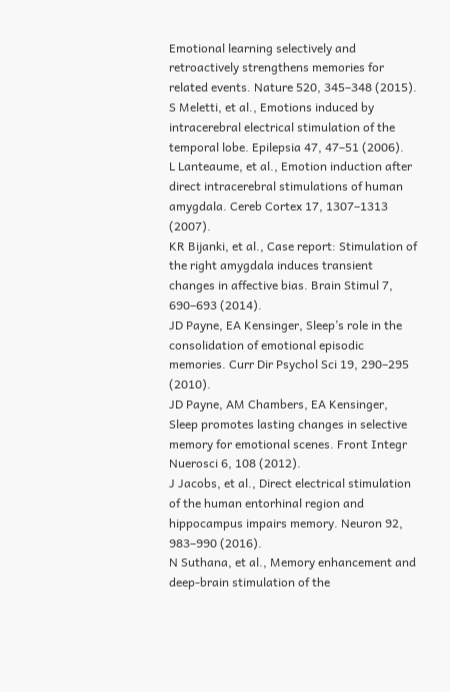Emotional learning selectively and retroactively strengthens memories for related events. Nature 520, 345–348 (2015).
S Meletti, et al., Emotions induced by intracerebral electrical stimulation of the temporal lobe. Epilepsia 47, 47–51 (2006).
L Lanteaume, et al., Emotion induction after direct intracerebral stimulations of human amygdala. Cereb Cortex 17, 1307–1313 (2007).
KR Bijanki, et al., Case report: Stimulation of the right amygdala induces transient changes in affective bias. Brain Stimul 7, 690–693 (2014).
JD Payne, EA Kensinger, Sleep’s role in the consolidation of emotional episodic memories. Curr Dir Psychol Sci 19, 290–295 (2010).
JD Payne, AM Chambers, EA Kensinger, Sleep promotes lasting changes in selective memory for emotional scenes. Front Integr Nuerosci 6, 108 (2012).
J Jacobs, et al., Direct electrical stimulation of the human entorhinal region and hippocampus impairs memory. Neuron 92, 983–990 (2016).
N Suthana, et al., Memory enhancement and deep-brain stimulation of the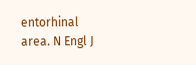entorhinal area. N Engl J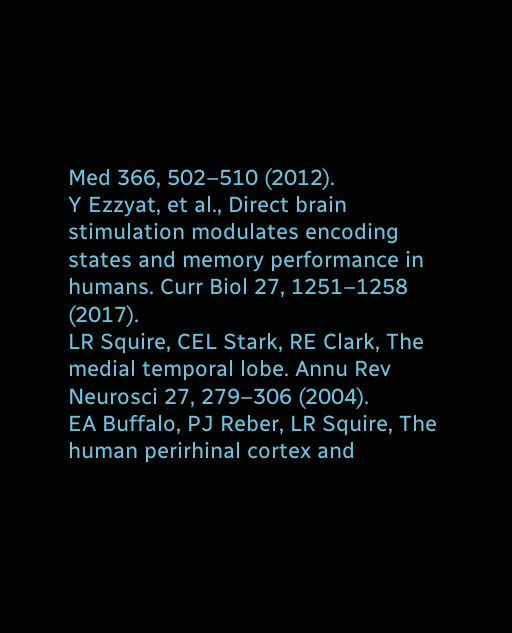Med 366, 502–510 (2012).
Y Ezzyat, et al., Direct brain stimulation modulates encoding states and memory performance in humans. Curr Biol 27, 1251–1258 (2017).
LR Squire, CEL Stark, RE Clark, The medial temporal lobe. Annu Rev Neurosci 27, 279–306 (2004).
EA Buffalo, PJ Reber, LR Squire, The human perirhinal cortex and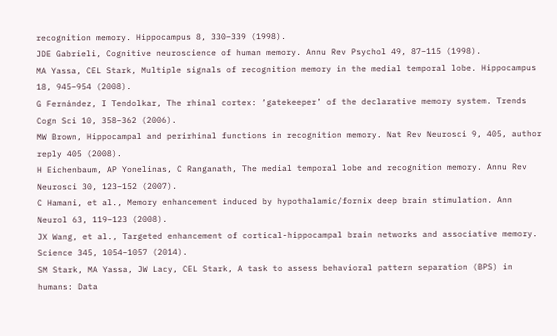recognition memory. Hippocampus 8, 330–339 (1998).
JDE Gabrieli, Cognitive neuroscience of human memory. Annu Rev Psychol 49, 87–115 (1998).
MA Yassa, CEL Stark, Multiple signals of recognition memory in the medial temporal lobe. Hippocampus 18, 945–954 (2008).
G Fernández, I Tendolkar, The rhinal cortex: ‘gatekeeper’ of the declarative memory system. Trends Cogn Sci 10, 358–362 (2006).
MW Brown, Hippocampal and perirhinal functions in recognition memory. Nat Rev Neurosci 9, 405, author reply 405 (2008).
H Eichenbaum, AP Yonelinas, C Ranganath, The medial temporal lobe and recognition memory. Annu Rev Neurosci 30, 123–152 (2007).
C Hamani, et al., Memory enhancement induced by hypothalamic/fornix deep brain stimulation. Ann Neurol 63, 119–123 (2008).
JX Wang, et al., Targeted enhancement of cortical-hippocampal brain networks and associative memory. Science 345, 1054–1057 (2014).
SM Stark, MA Yassa, JW Lacy, CEL Stark, A task to assess behavioral pattern separation (BPS) in humans: Data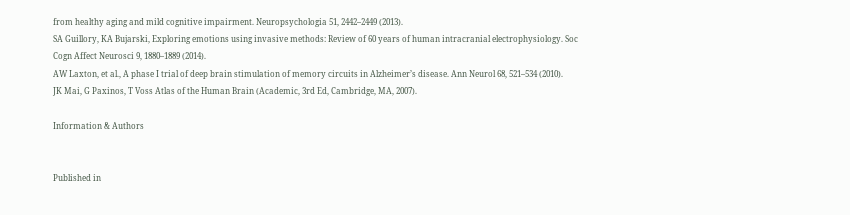from healthy aging and mild cognitive impairment. Neuropsychologia 51, 2442–2449 (2013).
SA Guillory, KA Bujarski, Exploring emotions using invasive methods: Review of 60 years of human intracranial electrophysiology. Soc Cogn Affect Neurosci 9, 1880–1889 (2014).
AW Laxton, et al., A phase I trial of deep brain stimulation of memory circuits in Alzheimer’s disease. Ann Neurol 68, 521–534 (2010).
JK Mai, G Paxinos, T Voss Atlas of the Human Brain (Academic, 3rd Ed, Cambridge, MA, 2007).

Information & Authors


Published in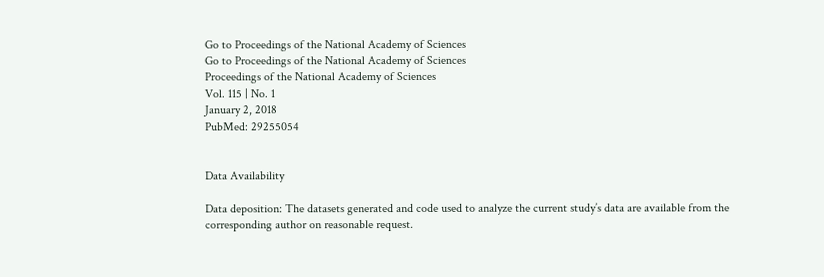Go to Proceedings of the National Academy of Sciences
Go to Proceedings of the National Academy of Sciences
Proceedings of the National Academy of Sciences
Vol. 115 | No. 1
January 2, 2018
PubMed: 29255054


Data Availability

Data deposition: The datasets generated and code used to analyze the current study’s data are available from the corresponding author on reasonable request.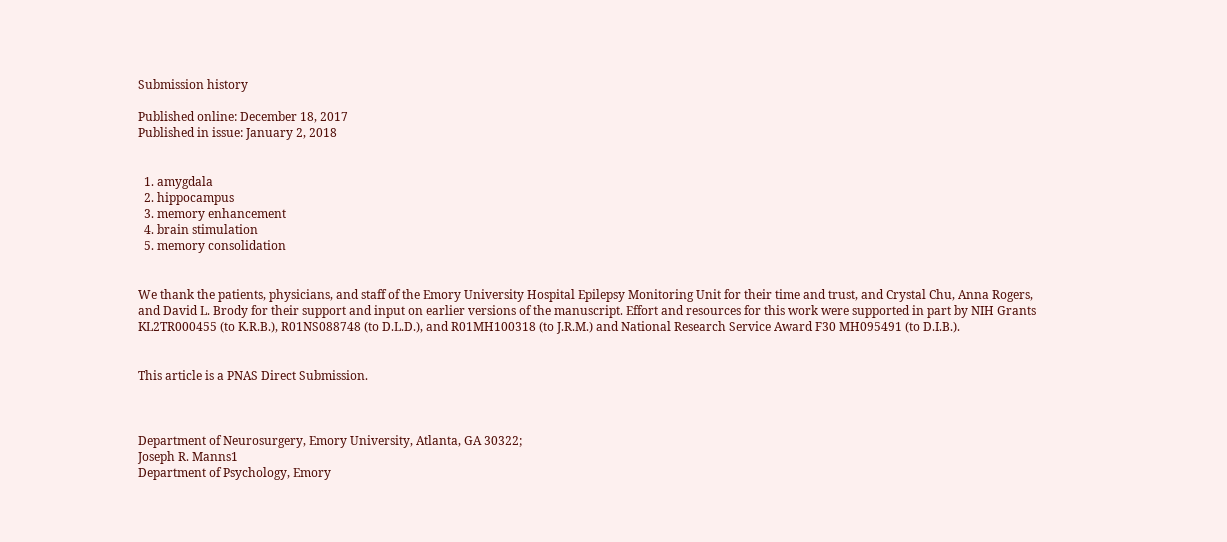Submission history

Published online: December 18, 2017
Published in issue: January 2, 2018


  1. amygdala
  2. hippocampus
  3. memory enhancement
  4. brain stimulation
  5. memory consolidation


We thank the patients, physicians, and staff of the Emory University Hospital Epilepsy Monitoring Unit for their time and trust, and Crystal Chu, Anna Rogers, and David L. Brody for their support and input on earlier versions of the manuscript. Effort and resources for this work were supported in part by NIH Grants KL2TR000455 (to K.R.B.), R01NS088748 (to D.L.D.), and R01MH100318 (to J.R.M.) and National Research Service Award F30 MH095491 (to D.I.B.).


This article is a PNAS Direct Submission.



Department of Neurosurgery, Emory University, Atlanta, GA 30322;
Joseph R. Manns1
Department of Psychology, Emory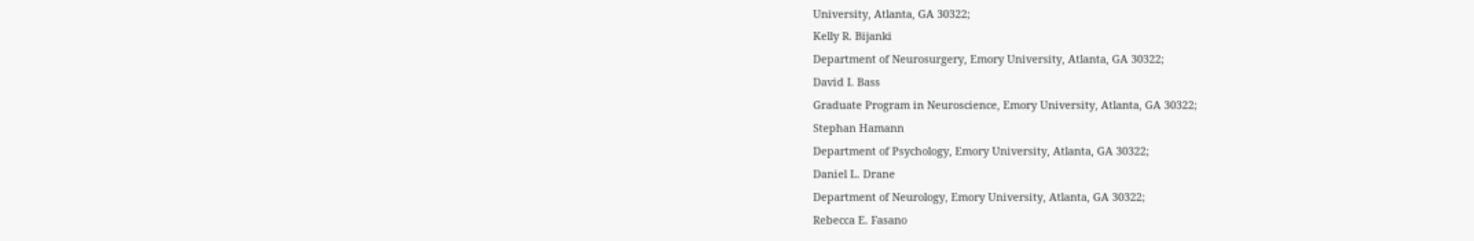University, Atlanta, GA 30322;
Kelly R. Bijanki
Department of Neurosurgery, Emory University, Atlanta, GA 30322;
David I. Bass
Graduate Program in Neuroscience, Emory University, Atlanta, GA 30322;
Stephan Hamann
Department of Psychology, Emory University, Atlanta, GA 30322;
Daniel L. Drane
Department of Neurology, Emory University, Atlanta, GA 30322;
Rebecca E. Fasano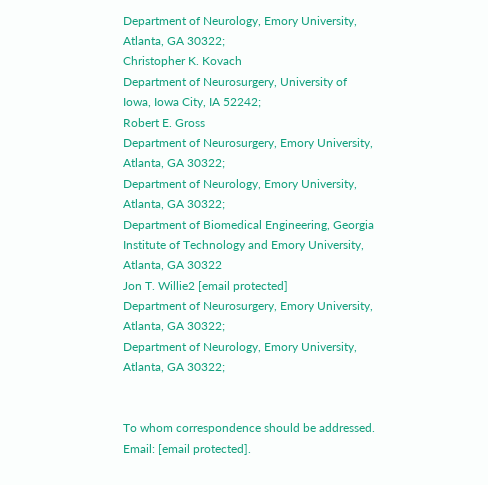Department of Neurology, Emory University, Atlanta, GA 30322;
Christopher K. Kovach
Department of Neurosurgery, University of Iowa, Iowa City, IA 52242;
Robert E. Gross
Department of Neurosurgery, Emory University, Atlanta, GA 30322;
Department of Neurology, Emory University, Atlanta, GA 30322;
Department of Biomedical Engineering, Georgia Institute of Technology and Emory University, Atlanta, GA 30322
Jon T. Willie2 [email protected]
Department of Neurosurgery, Emory University, Atlanta, GA 30322;
Department of Neurology, Emory University, Atlanta, GA 30322;


To whom correspondence should be addressed. Email: [email protected].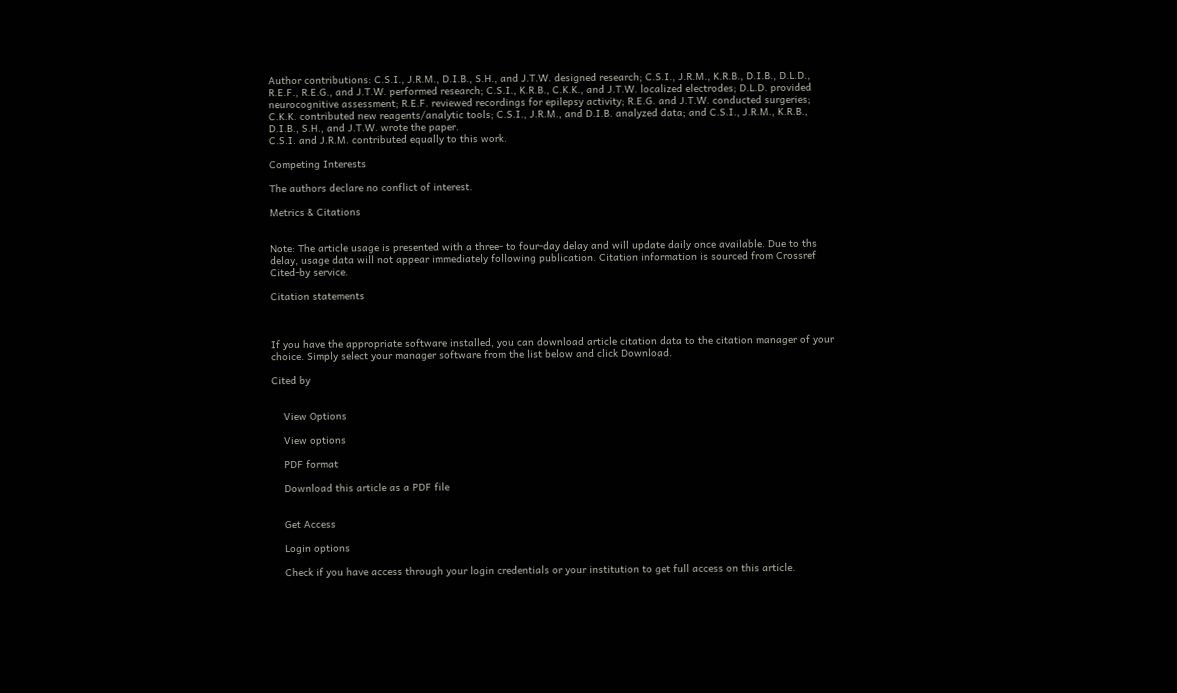Author contributions: C.S.I., J.R.M., D.I.B., S.H., and J.T.W. designed research; C.S.I., J.R.M., K.R.B., D.I.B., D.L.D., R.E.F., R.E.G., and J.T.W. performed research; C.S.I., K.R.B., C.K.K., and J.T.W. localized electrodes; D.L.D. provided neurocognitive assessment; R.E.F. reviewed recordings for epilepsy activity; R.E.G. and J.T.W. conducted surgeries; C.K.K. contributed new reagents/analytic tools; C.S.I., J.R.M., and D.I.B. analyzed data; and C.S.I., J.R.M., K.R.B., D.I.B., S.H., and J.T.W. wrote the paper.
C.S.I. and J.R.M. contributed equally to this work.

Competing Interests

The authors declare no conflict of interest.

Metrics & Citations


Note: The article usage is presented with a three- to four-day delay and will update daily once available. Due to ths delay, usage data will not appear immediately following publication. Citation information is sourced from Crossref Cited-by service.

Citation statements



If you have the appropriate software installed, you can download article citation data to the citation manager of your choice. Simply select your manager software from the list below and click Download.

Cited by


    View Options

    View options

    PDF format

    Download this article as a PDF file


    Get Access

    Login options

    Check if you have access through your login credentials or your institution to get full access on this article.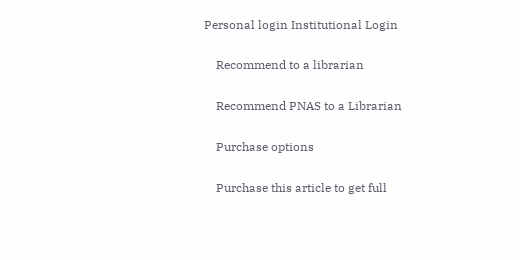Personal login Institutional Login

    Recommend to a librarian

    Recommend PNAS to a Librarian

    Purchase options

    Purchase this article to get full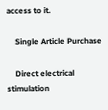access to it.

    Single Article Purchase

    Direct electrical stimulation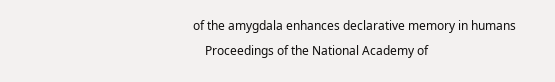of the amygdala enhances declarative memory in humans
    Proceedings of the National Academy of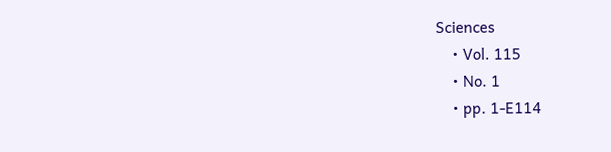Sciences
    • Vol. 115
    • No. 1
    • pp. 1-E114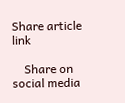Share article link

    Share on social media